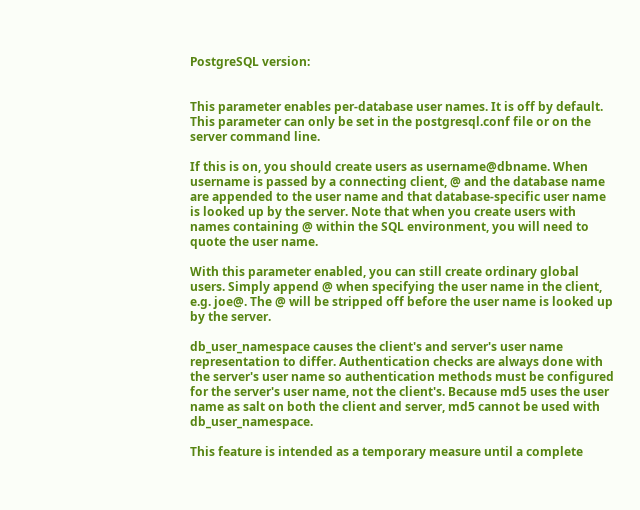PostgreSQL version:


This parameter enables per-database user names. It is off by default. This parameter can only be set in the postgresql.conf file or on the server command line.

If this is on, you should create users as username@dbname. When username is passed by a connecting client, @ and the database name are appended to the user name and that database-specific user name is looked up by the server. Note that when you create users with names containing @ within the SQL environment, you will need to quote the user name.

With this parameter enabled, you can still create ordinary global users. Simply append @ when specifying the user name in the client, e.g. joe@. The @ will be stripped off before the user name is looked up by the server.

db_user_namespace causes the client's and server's user name representation to differ. Authentication checks are always done with the server's user name so authentication methods must be configured for the server's user name, not the client's. Because md5 uses the user name as salt on both the client and server, md5 cannot be used with db_user_namespace.

This feature is intended as a temporary measure until a complete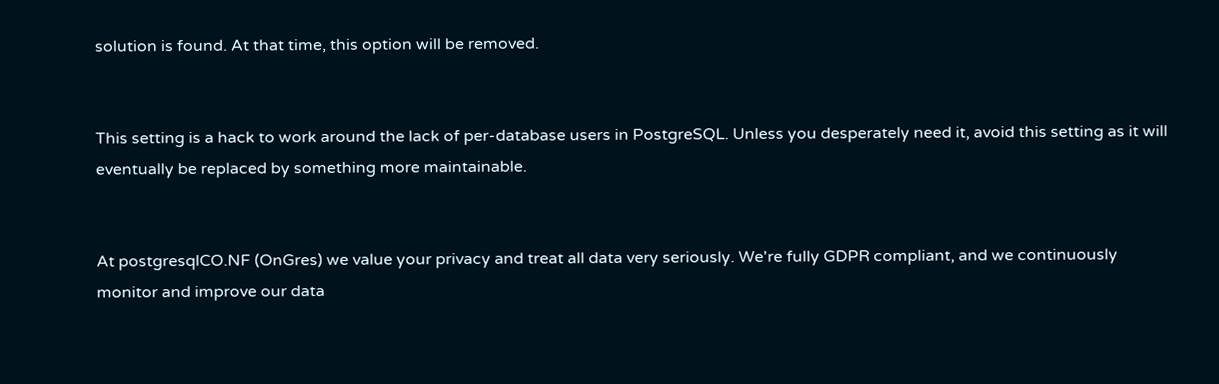solution is found. At that time, this option will be removed.


This setting is a hack to work around the lack of per-database users in PostgreSQL. Unless you desperately need it, avoid this setting as it will eventually be replaced by something more maintainable.


At postgresqlCO.NF (OnGres) we value your privacy and treat all data very seriously. We're fully GDPR compliant, and we continuously monitor and improve our data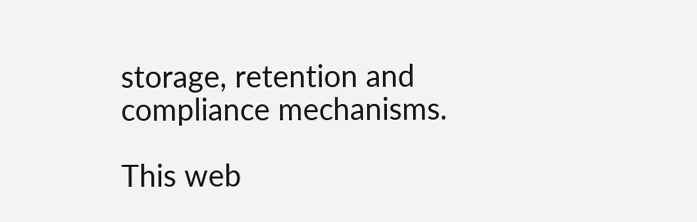storage, retention and compliance mechanisms.

This web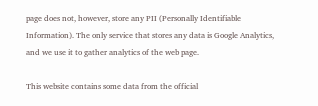page does not, however, store any PII (Personally Identifiable Information). The only service that stores any data is Google Analytics, and we use it to gather analytics of the web page.

This website contains some data from the official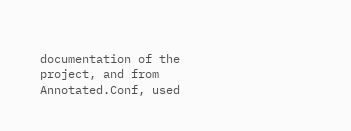documentation of the project, and from Annotated.Conf, used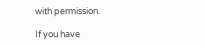with permission.

If you have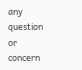any question or concern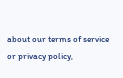about our terms of service or privacy policy,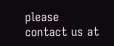please contact us at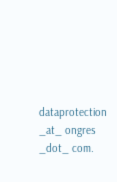dataprotection _at_ ongres _dot_ com.